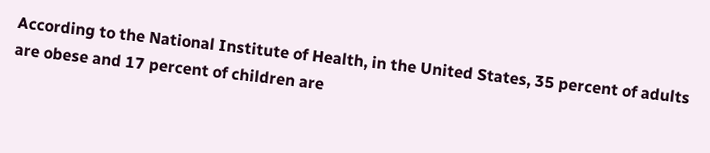According to the National Institute of Health, in the United States, 35 percent of adults are obese and 17 percent of children are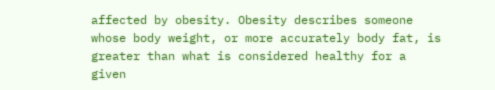affected by obesity. Obesity describes someone whose body weight, or more accurately body fat, is greater than what is considered healthy for a given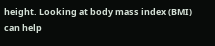height. Looking at body mass index (BMI) can help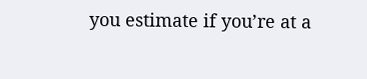you estimate if you’re at a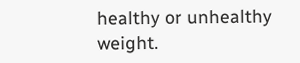healthy or unhealthy weight.